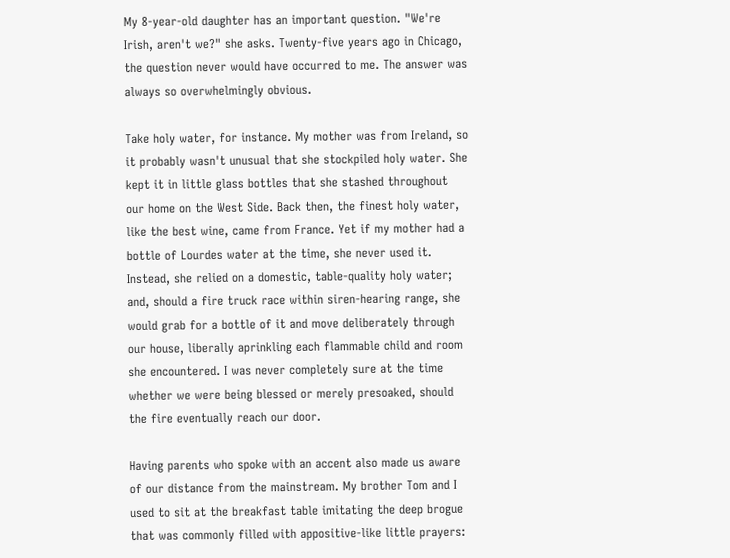My 8-year-old daughter has an important question. "We're Irish, aren't we?" she asks. Twenty-five years ago in Chicago, the question never would have occurred to me. The answer was always so overwhelmingly obvious.

Take holy water, for instance. My mother was from Ireland, so it probably wasn't unusual that she stockpiled holy water. She kept it in little glass bottles that she stashed throughout our home on the West Side. Back then, the finest holy water, like the best wine, came from France. Yet if my mother had a bottle of Lourdes water at the time, she never used it. Instead, she relied on a domestic, table-quality holy water; and, should a fire truck race within siren-hearing range, she would grab for a bottle of it and move deliberately through our house, liberally aprinkling each flammable child and room she encountered. I was never completely sure at the time whether we were being blessed or merely presoaked, should the fire eventually reach our door.

Having parents who spoke with an accent also made us aware of our distance from the mainstream. My brother Tom and I used to sit at the breakfast table imitating the deep brogue that was commonly filled with appositive-like little prayers: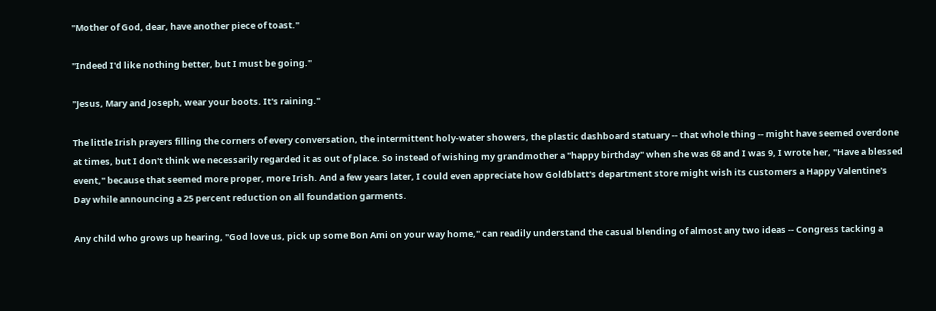"Mother of God, dear, have another piece of toast."

"Indeed I'd like nothing better, but I must be going."

"Jesus, Mary and Joseph, wear your boots. It's raining."

The little Irish prayers filling the corners of every conversation, the intermittent holy-water showers, the plastic dashboard statuary -- that whole thing -- might have seemed overdone at times, but I don't think we necessarily regarded it as out of place. So instead of wishing my grandmother a "happy birthday" when she was 68 and I was 9, I wrote her, "Have a blessed event," because that seemed more proper, more Irish. And a few years later, I could even appreciate how Goldblatt's department store might wish its customers a Happy Valentine's Day while announcing a 25 percent reduction on all foundation garments.

Any child who grows up hearing, "God love us, pick up some Bon Ami on your way home," can readily understand the casual blending of almost any two ideas -- Congress tacking a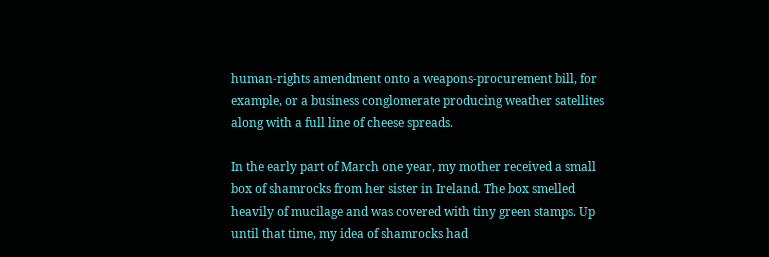human-rights amendment onto a weapons-procurement bill, for example, or a business conglomerate producing weather satellites along with a full line of cheese spreads.

In the early part of March one year, my mother received a small box of shamrocks from her sister in Ireland. The box smelled heavily of mucilage and was covered with tiny green stamps. Up until that time, my idea of shamrocks had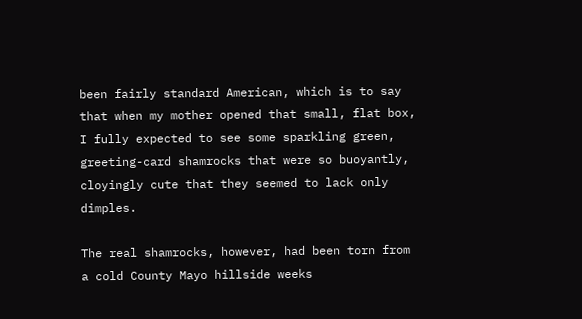been fairly standard American, which is to say that when my mother opened that small, flat box, I fully expected to see some sparkling green, greeting-card shamrocks that were so buoyantly, cloyingly cute that they seemed to lack only dimples.

The real shamrocks, however, had been torn from a cold County Mayo hillside weeks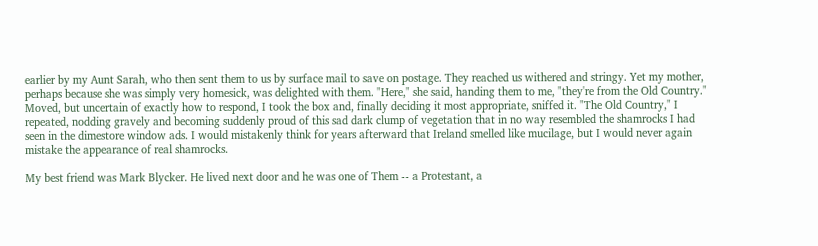earlier by my Aunt Sarah, who then sent them to us by surface mail to save on postage. They reached us withered and stringy. Yet my mother, perhaps because she was simply very homesick, was delighted with them. "Here," she said, handing them to me, "they're from the Old Country." Moved, but uncertain of exactly how to respond, I took the box and, finally deciding it most appropriate, sniffed it. "The Old Country," I repeated, nodding gravely and becoming suddenly proud of this sad dark clump of vegetation that in no way resembled the shamrocks I had seen in the dimestore window ads. I would mistakenly think for years afterward that Ireland smelled like mucilage, but I would never again mistake the appearance of real shamrocks.

My best friend was Mark Blycker. He lived next door and he was one of Them -- a Protestant, a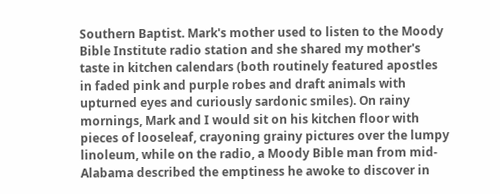Southern Baptist. Mark's mother used to listen to the Moody Bible Institute radio station and she shared my mother's taste in kitchen calendars (both routinely featured apostles in faded pink and purple robes and draft animals with upturned eyes and curiously sardonic smiles). On rainy mornings, Mark and I would sit on his kitchen floor with pieces of looseleaf, crayoning grainy pictures over the lumpy linoleum, while on the radio, a Moody Bible man from mid-Alabama described the emptiness he awoke to discover in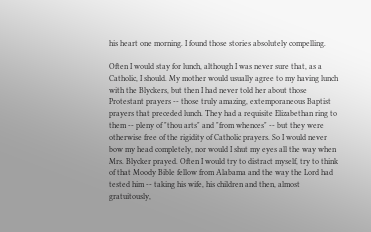his heart one morning. I found those stories absolutely compelling.

Often I would stay for lunch, although I was never sure that, as a Catholic, I should. My mother would usually agree to my having lunch with the Blyckers, but then I had never told her about those Protestant prayers -- those truly amazing, extemporaneous Baptist prayers that preceded lunch. They had a requisite Elizabethan ring to them -- pleny of "thou arts" and "from whences" -- but they were otherwise free of the rigidity of Catholic prayers. So I would never bow my head completely, nor would I shut my eyes all the way when Mrs. Blycker prayed. Often I would try to distract myself, try to think of that Moody Bible fellow from Alabama and the way the Lord had tested him -- taking his wife, his children and then, almost gratuitously,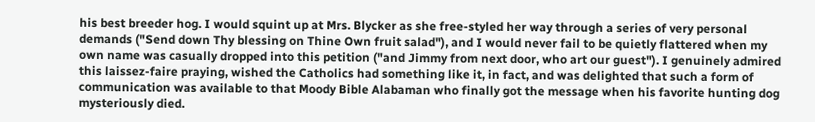his best breeder hog. I would squint up at Mrs. Blycker as she free-styled her way through a series of very personal demands ("Send down Thy blessing on Thine Own fruit salad"), and I would never fail to be quietly flattered when my own name was casually dropped into this petition ("and Jimmy from next door, who art our guest"). I genuinely admired this laissez-faire praying, wished the Catholics had something like it, in fact, and was delighted that such a form of communication was available to that Moody Bible Alabaman who finally got the message when his favorite hunting dog mysteriously died.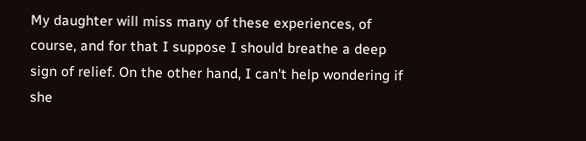My daughter will miss many of these experiences, of course, and for that I suppose I should breathe a deep sign of relief. On the other hand, I can't help wondering if she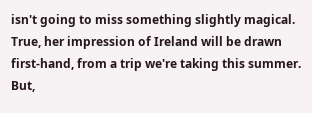isn't going to miss something slightly magical. True, her impression of Ireland will be drawn first-hand, from a trip we're taking this summer. But,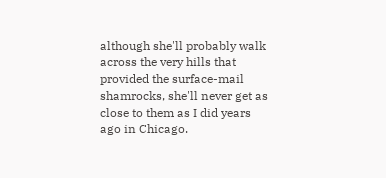although she'll probably walk across the very hills that provided the surface-mail shamrocks, she'll never get as close to them as I did years ago in Chicago.